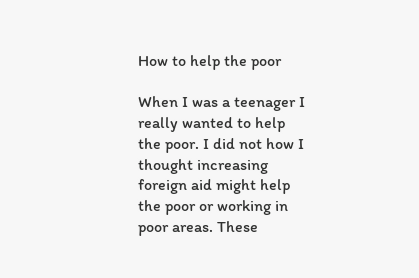How to help the poor

When I was a teenager I really wanted to help the poor. I did not how I thought increasing foreign aid might help the poor or working in poor areas. These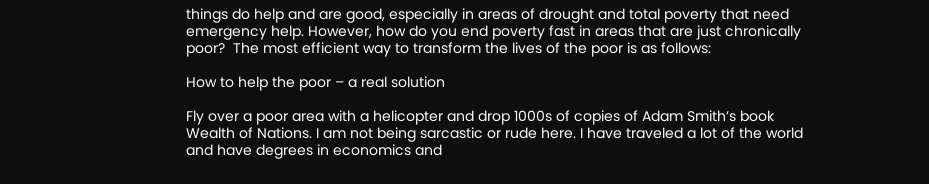things do help and are good, especially in areas of drought and total poverty that need emergency help. However, how do you end poverty fast in areas that are just chronically poor?  The most efficient way to transform the lives of the poor is as follows:

How to help the poor – a real solution

Fly over a poor area with a helicopter and drop 1000s of copies of Adam Smith’s book Wealth of Nations. I am not being sarcastic or rude here. I have traveled a lot of the world and have degrees in economics and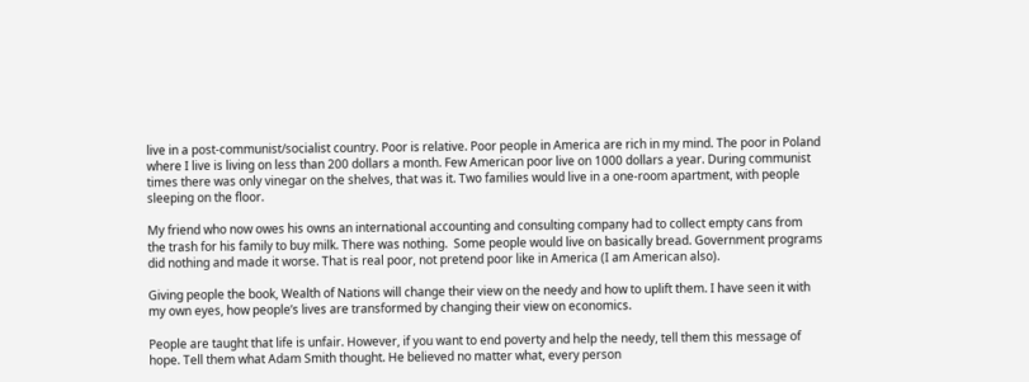live in a post-communist/socialist country. Poor is relative. Poor people in America are rich in my mind. The poor in Poland where I live is living on less than 200 dollars a month. Few American poor live on 1000 dollars a year. During communist times there was only vinegar on the shelves, that was it. Two families would live in a one-room apartment, with people sleeping on the floor.

My friend who now owes his owns an international accounting and consulting company had to collect empty cans from the trash for his family to buy milk. There was nothing.  Some people would live on basically bread. Government programs did nothing and made it worse. That is real poor, not pretend poor like in America (I am American also).

Giving people the book, Wealth of Nations will change their view on the needy and how to uplift them. I have seen it with my own eyes, how people’s lives are transformed by changing their view on economics.

People are taught that life is unfair. However, if you want to end poverty and help the needy, tell them this message of hope. Tell them what Adam Smith thought. He believed no matter what, every person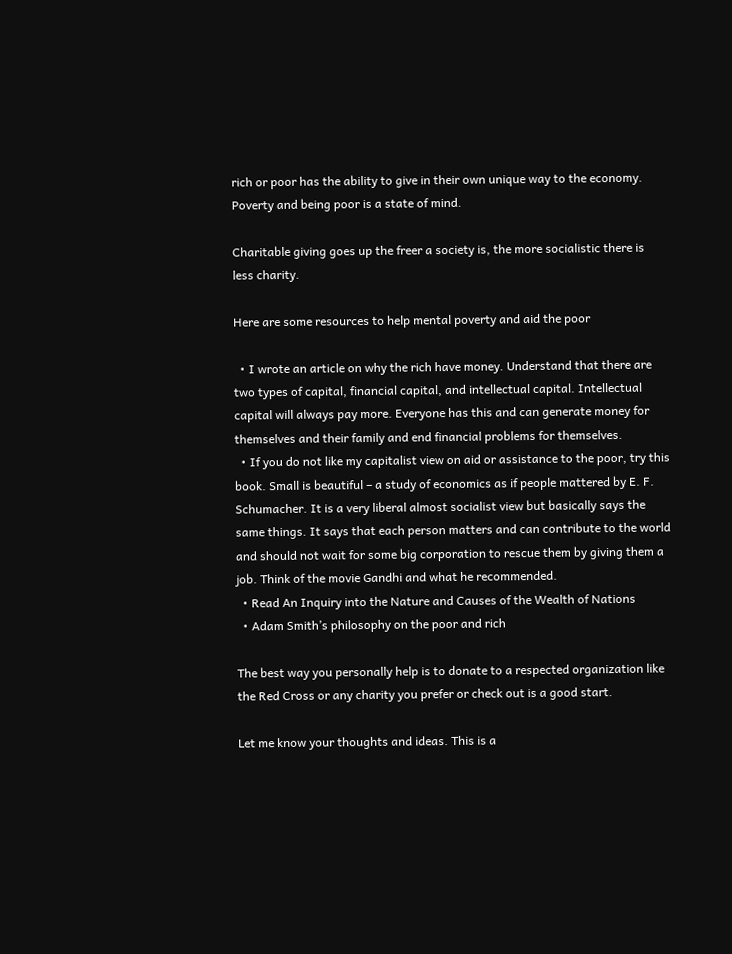rich or poor has the ability to give in their own unique way to the economy. Poverty and being poor is a state of mind.

Charitable giving goes up the freer a society is, the more socialistic there is less charity.

Here are some resources to help mental poverty and aid the poor

  • I wrote an article on why the rich have money. Understand that there are two types of capital, financial capital, and intellectual capital. Intellectual capital will always pay more. Everyone has this and can generate money for themselves and their family and end financial problems for themselves.
  • If you do not like my capitalist view on aid or assistance to the poor, try this book. Small is beautiful – a study of economics as if people mattered by E. F. Schumacher. It is a very liberal almost socialist view but basically says the same things. It says that each person matters and can contribute to the world and should not wait for some big corporation to rescue them by giving them a job. Think of the movie Gandhi and what he recommended.
  • Read An Inquiry into the Nature and Causes of the Wealth of Nations
  • Adam Smith’s philosophy on the poor and rich

The best way you personally help is to donate to a respected organization like the Red Cross or any charity you prefer or check out is a good start.

Let me know your thoughts and ideas. This is a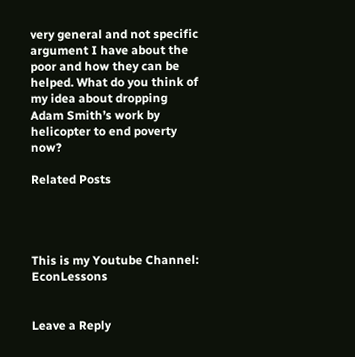very general and not specific argument I have about the poor and how they can be helped. What do you think of my idea about dropping Adam Smith’s work by helicopter to end poverty now?

Related Posts




This is my Youtube Channel: EconLessons


Leave a Reply